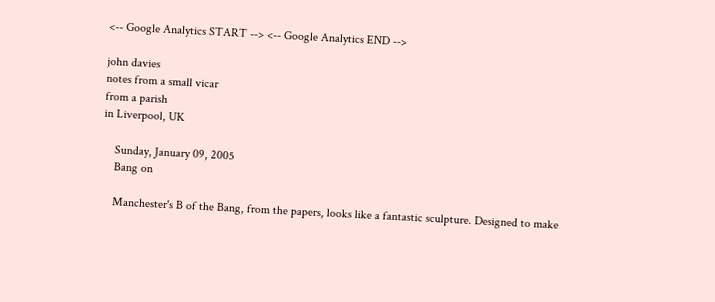<-- Google Analytics START --> <-- Google Analytics END -->

john davies
notes from a small vicar
from a parish
in Liverpool, UK

    Sunday, January 09, 2005
    Bang on

    Manchester's B of the Bang, from the papers, looks like a fantastic sculpture. Designed to make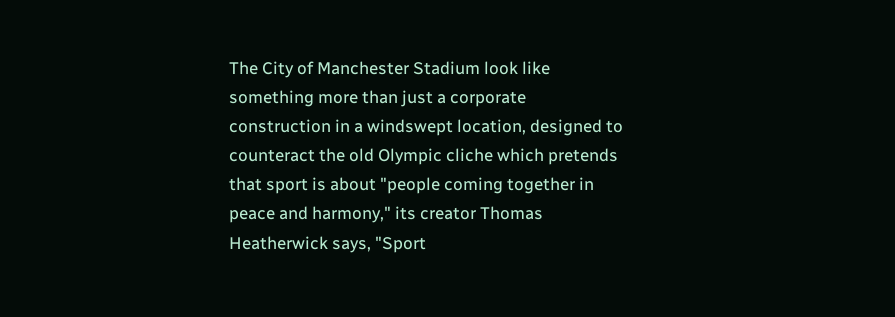The City of Manchester Stadium look like something more than just a corporate construction in a windswept location, designed to counteract the old Olympic cliche which pretends that sport is about "people coming together in peace and harmony," its creator Thomas Heatherwick says, "Sport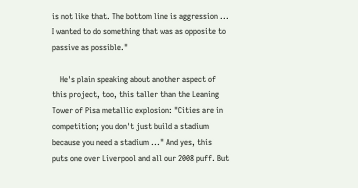is not like that. The bottom line is aggression ... I wanted to do something that was as opposite to passive as possible."

    He's plain speaking about another aspect of this project, too, this taller than the Leaning Tower of Pisa metallic explosion: "Cities are in competition; you don't just build a stadium because you need a stadium ..." And yes, this puts one over Liverpool and all our 2008 puff. But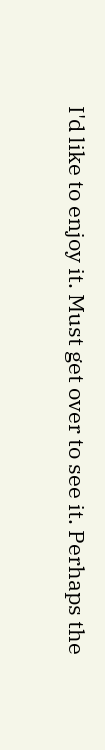I'd like to enjoy it. Must get over to see it. Perhaps the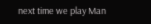next time we play Man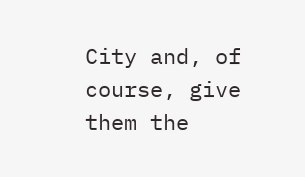City and, of course, give them the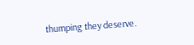thumping they deserve.